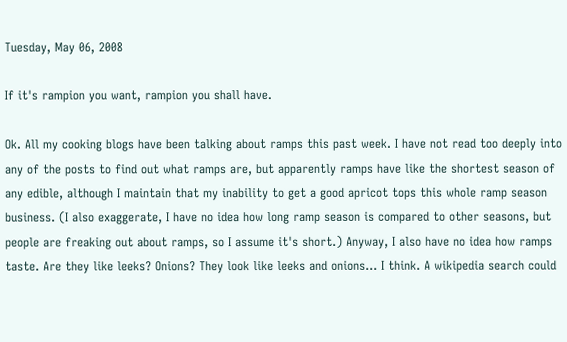Tuesday, May 06, 2008

If it's rampion you want, rampion you shall have.

Ok. All my cooking blogs have been talking about ramps this past week. I have not read too deeply into any of the posts to find out what ramps are, but apparently ramps have like the shortest season of any edible, although I maintain that my inability to get a good apricot tops this whole ramp season business. (I also exaggerate, I have no idea how long ramp season is compared to other seasons, but people are freaking out about ramps, so I assume it's short.) Anyway, I also have no idea how ramps taste. Are they like leeks? Onions? They look like leeks and onions... I think. A wikipedia search could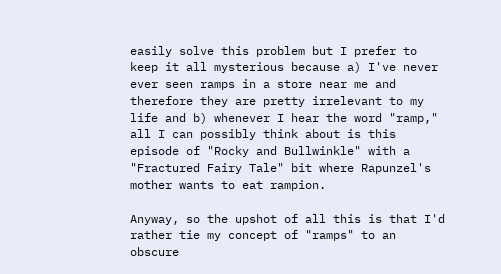easily solve this problem but I prefer to keep it all mysterious because a) I've never ever seen ramps in a store near me and therefore they are pretty irrelevant to my life and b) whenever I hear the word "ramp," all I can possibly think about is this episode of "Rocky and Bullwinkle" with a "Fractured Fairy Tale" bit where Rapunzel's mother wants to eat rampion.

Anyway, so the upshot of all this is that I'd rather tie my concept of "ramps" to an obscure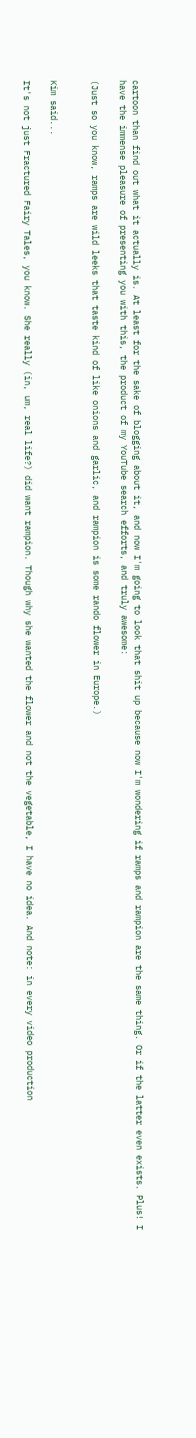cartoon than find out what it actually is. At least for the sake of blogging about it, and now I'm going to look that shit up because now I'm wondering if ramps and rampion are the same thing. Or if the latter even exists. Plus! I have the immense pleasure of presenting you with this, the product of my YouTube search efforts, and truly awesome:

(Just so you know, ramps are wild leeks that taste kind of like onions and garlic, and rampion is some rando flower in Europe.)


Kim said...

It's not just Fractured Fairy Tales, you know. She really (in, um, real life?) did want rampion. Though why she wanted the flower and not the vegetable, I have no idea. And note: in every video production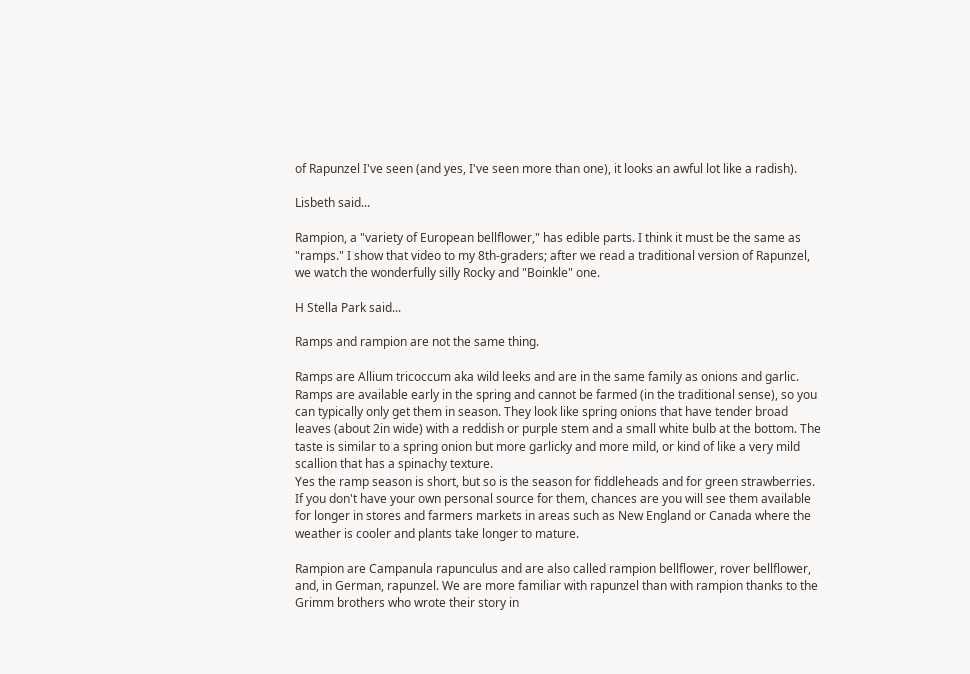of Rapunzel I've seen (and yes, I've seen more than one), it looks an awful lot like a radish).

Lisbeth said...

Rampion, a "variety of European bellflower," has edible parts. I think it must be the same as "ramps." I show that video to my 8th-graders; after we read a traditional version of Rapunzel, we watch the wonderfully silly Rocky and "Boinkle" one.

H Stella Park said...

Ramps and rampion are not the same thing.

Ramps are Allium tricoccum aka wild leeks and are in the same family as onions and garlic. Ramps are available early in the spring and cannot be farmed (in the traditional sense), so you can typically only get them in season. They look like spring onions that have tender broad leaves (about 2in wide) with a reddish or purple stem and a small white bulb at the bottom. The taste is similar to a spring onion but more garlicky and more mild, or kind of like a very mild scallion that has a spinachy texture.
Yes the ramp season is short, but so is the season for fiddleheads and for green strawberries.
If you don't have your own personal source for them, chances are you will see them available for longer in stores and farmers markets in areas such as New England or Canada where the weather is cooler and plants take longer to mature.

Rampion are Campanula rapunculus and are also called rampion bellflower, rover bellflower, and, in German, rapunzel. We are more familiar with rapunzel than with rampion thanks to the Grimm brothers who wrote their story in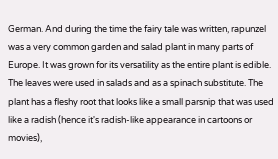German. And during the time the fairy tale was written, rapunzel was a very common garden and salad plant in many parts of Europe. It was grown for its versatility as the entire plant is edible. The leaves were used in salads and as a spinach substitute. The plant has a fleshy root that looks like a small parsnip that was used like a radish (hence it's radish-like appearance in cartoons or movies),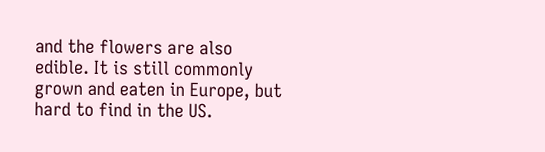and the flowers are also edible. It is still commonly grown and eaten in Europe, but hard to find in the US.